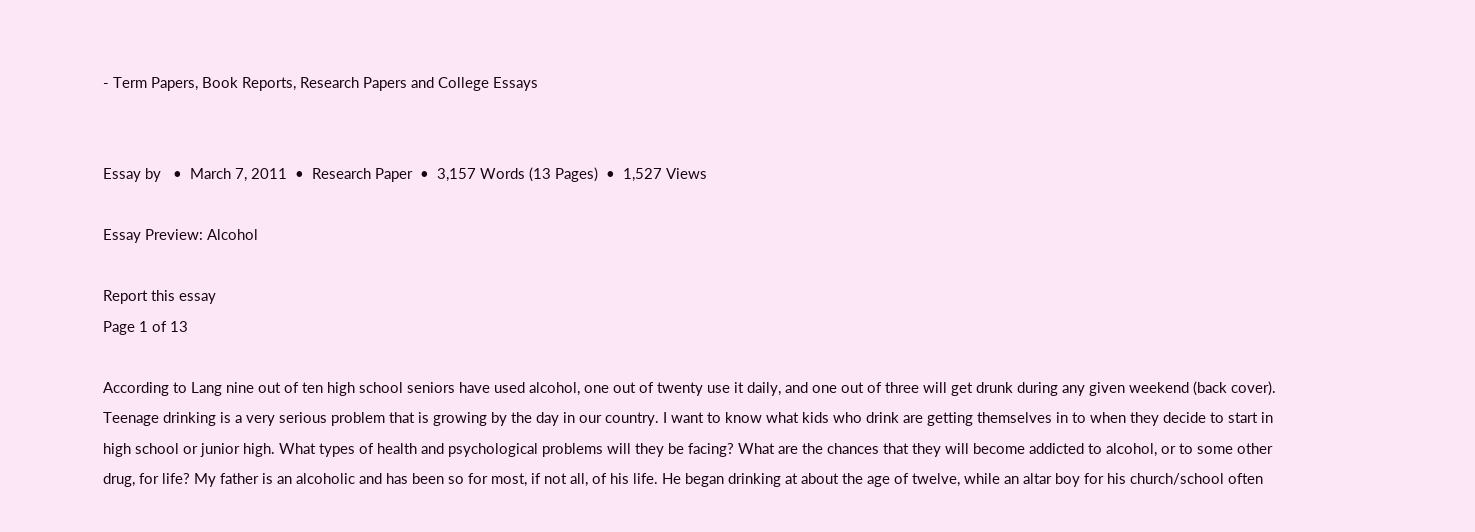- Term Papers, Book Reports, Research Papers and College Essays


Essay by   •  March 7, 2011  •  Research Paper  •  3,157 Words (13 Pages)  •  1,527 Views

Essay Preview: Alcohol

Report this essay
Page 1 of 13

According to Lang nine out of ten high school seniors have used alcohol, one out of twenty use it daily, and one out of three will get drunk during any given weekend (back cover). Teenage drinking is a very serious problem that is growing by the day in our country. I want to know what kids who drink are getting themselves in to when they decide to start in high school or junior high. What types of health and psychological problems will they be facing? What are the chances that they will become addicted to alcohol, or to some other drug, for life? My father is an alcoholic and has been so for most, if not all, of his life. He began drinking at about the age of twelve, while an altar boy for his church/school often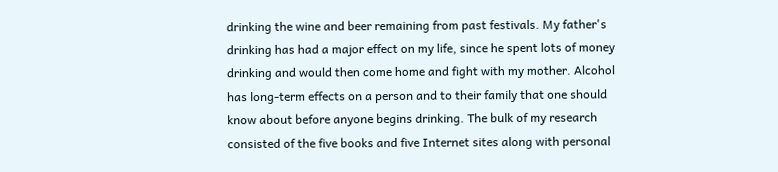drinking the wine and beer remaining from past festivals. My father's drinking has had a major effect on my life, since he spent lots of money drinking and would then come home and fight with my mother. Alcohol has long-term effects on a person and to their family that one should know about before anyone begins drinking. The bulk of my research consisted of the five books and five Internet sites along with personal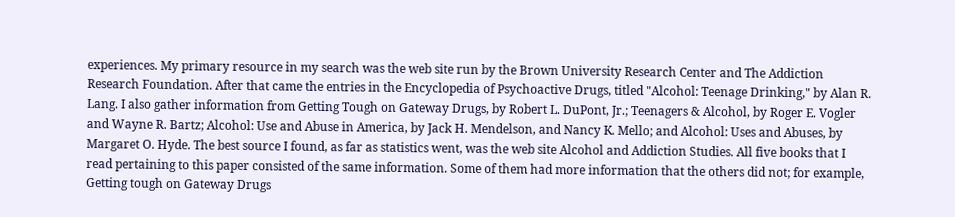experiences. My primary resource in my search was the web site run by the Brown University Research Center and The Addiction Research Foundation. After that came the entries in the Encyclopedia of Psychoactive Drugs, titled "Alcohol: Teenage Drinking," by Alan R. Lang. I also gather information from Getting Tough on Gateway Drugs, by Robert L. DuPont, Jr.; Teenagers & Alcohol, by Roger E. Vogler and Wayne R. Bartz; Alcohol: Use and Abuse in America, by Jack H. Mendelson, and Nancy K. Mello; and Alcohol: Uses and Abuses, by Margaret O. Hyde. The best source I found, as far as statistics went, was the web site Alcohol and Addiction Studies. All five books that I read pertaining to this paper consisted of the same information. Some of them had more information that the others did not; for example, Getting tough on Gateway Drugs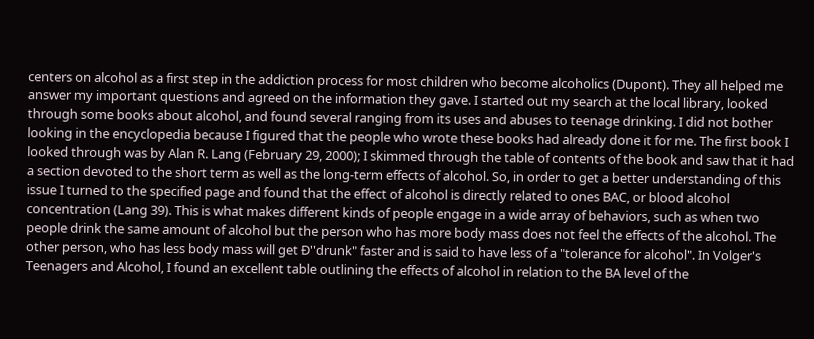centers on alcohol as a first step in the addiction process for most children who become alcoholics (Dupont). They all helped me answer my important questions and agreed on the information they gave. I started out my search at the local library, looked through some books about alcohol, and found several ranging from its uses and abuses to teenage drinking. I did not bother looking in the encyclopedia because I figured that the people who wrote these books had already done it for me. The first book I looked through was by Alan R. Lang (February 29, 2000); I skimmed through the table of contents of the book and saw that it had a section devoted to the short term as well as the long-term effects of alcohol. So, in order to get a better understanding of this issue I turned to the specified page and found that the effect of alcohol is directly related to ones BAC, or blood alcohol concentration (Lang 39). This is what makes different kinds of people engage in a wide array of behaviors, such as when two people drink the same amount of alcohol but the person who has more body mass does not feel the effects of the alcohol. The other person, who has less body mass will get Ð''drunk" faster and is said to have less of a "tolerance for alcohol". In Volger's Teenagers and Alcohol, I found an excellent table outlining the effects of alcohol in relation to the BA level of the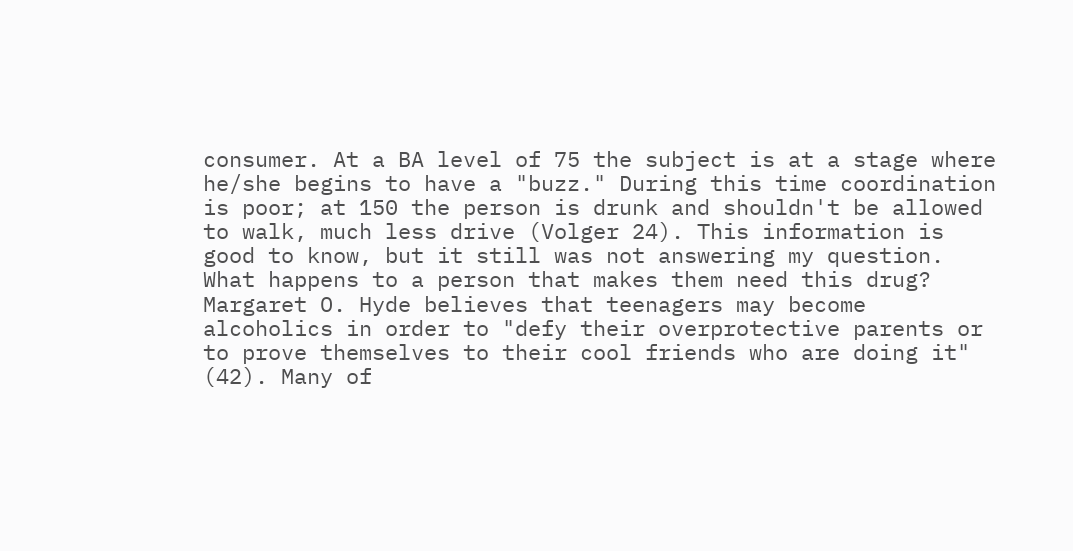consumer. At a BA level of 75 the subject is at a stage where he/she begins to have a "buzz." During this time coordination is poor; at 150 the person is drunk and shouldn't be allowed to walk, much less drive (Volger 24). This information is good to know, but it still was not answering my question. What happens to a person that makes them need this drug? Margaret O. Hyde believes that teenagers may become alcoholics in order to "defy their overprotective parents or to prove themselves to their cool friends who are doing it" (42). Many of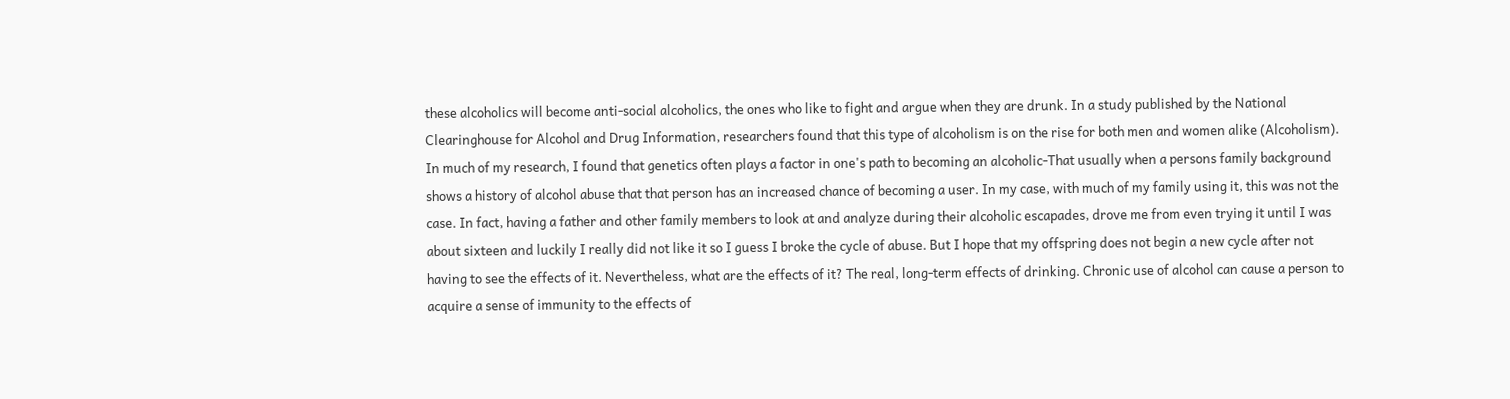these alcoholics will become anti-social alcoholics, the ones who like to fight and argue when they are drunk. In a study published by the National Clearinghouse for Alcohol and Drug Information, researchers found that this type of alcoholism is on the rise for both men and women alike (Alcoholism). In much of my research, I found that genetics often plays a factor in one's path to becoming an alcoholic-That usually when a persons family background shows a history of alcohol abuse that that person has an increased chance of becoming a user. In my case, with much of my family using it, this was not the case. In fact, having a father and other family members to look at and analyze during their alcoholic escapades, drove me from even trying it until I was about sixteen and luckily I really did not like it so I guess I broke the cycle of abuse. But I hope that my offspring does not begin a new cycle after not having to see the effects of it. Nevertheless, what are the effects of it? The real, long-term effects of drinking. Chronic use of alcohol can cause a person to acquire a sense of immunity to the effects of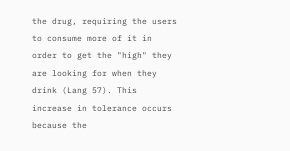the drug, requiring the users to consume more of it in order to get the "high" they are looking for when they drink (Lang 57). This increase in tolerance occurs because the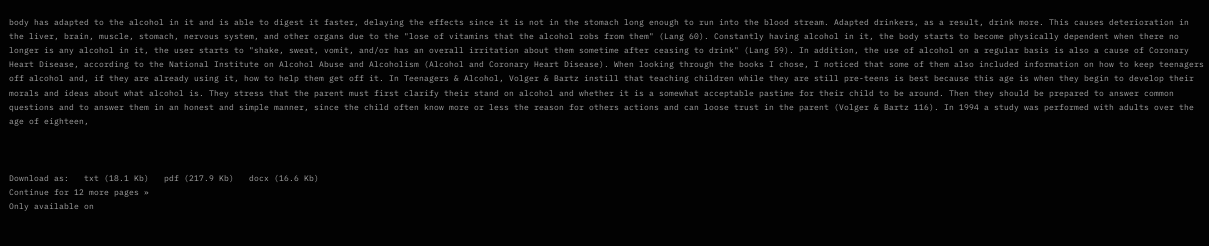body has adapted to the alcohol in it and is able to digest it faster, delaying the effects since it is not in the stomach long enough to run into the blood stream. Adapted drinkers, as a result, drink more. This causes deterioration in the liver, brain, muscle, stomach, nervous system, and other organs due to the "lose of vitamins that the alcohol robs from them" (Lang 60). Constantly having alcohol in it, the body starts to become physically dependent when there no longer is any alcohol in it, the user starts to "shake, sweat, vomit, and/or has an overall irritation about them sometime after ceasing to drink" (Lang 59). In addition, the use of alcohol on a regular basis is also a cause of Coronary Heart Disease, according to the National Institute on Alcohol Abuse and Alcoholism (Alcohol and Coronary Heart Disease). When looking through the books I chose, I noticed that some of them also included information on how to keep teenagers off alcohol and, if they are already using it, how to help them get off it. In Teenagers & Alcohol, Volger & Bartz instill that teaching children while they are still pre-teens is best because this age is when they begin to develop their morals and ideas about what alcohol is. They stress that the parent must first clarify their stand on alcohol and whether it is a somewhat acceptable pastime for their child to be around. Then they should be prepared to answer common questions and to answer them in an honest and simple manner, since the child often know more or less the reason for others actions and can loose trust in the parent (Volger & Bartz 116). In 1994 a study was performed with adults over the age of eighteen,



Download as:   txt (18.1 Kb)   pdf (217.9 Kb)   docx (16.6 Kb)
Continue for 12 more pages »
Only available on